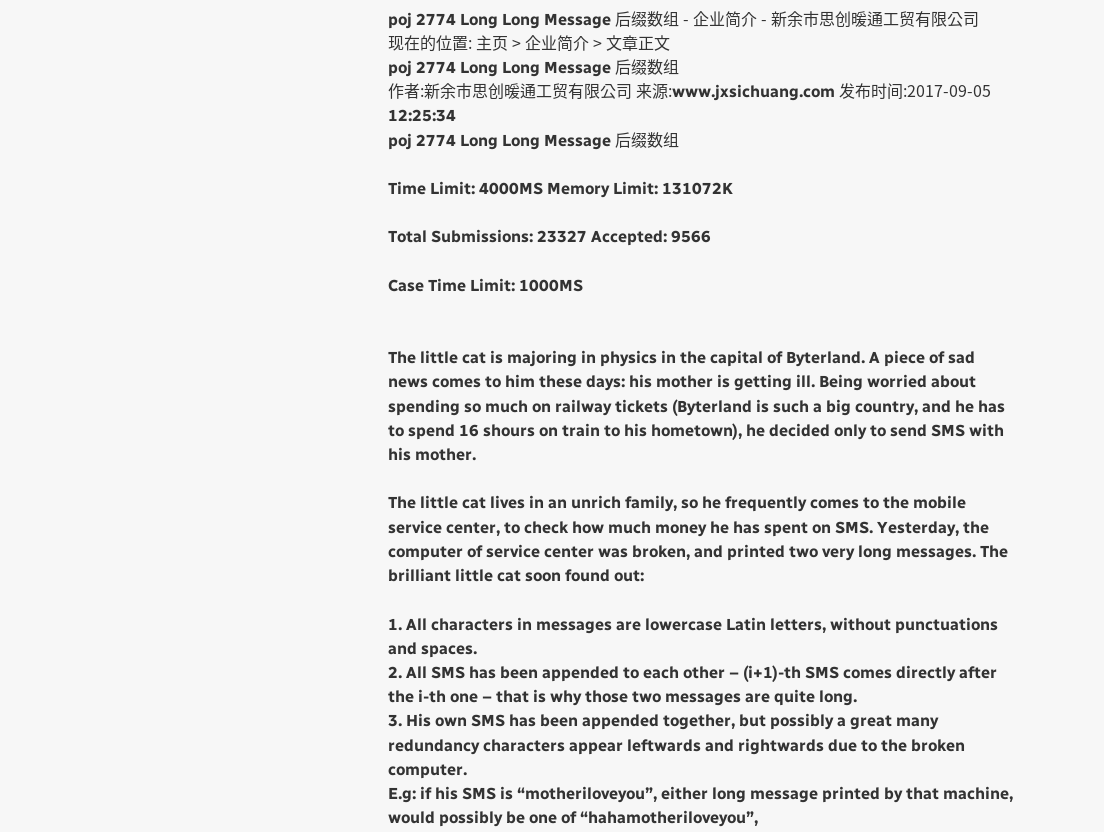poj 2774 Long Long Message 后缀数组 - 企业简介 - 新余市思创暖通工贸有限公司
现在的位置: 主页 > 企业简介 > 文章正文
poj 2774 Long Long Message 后缀数组
作者:新余市思创暖通工贸有限公司 来源:www.jxsichuang.com 发布时间:2017-09-05 12:25:34
poj 2774 Long Long Message 后缀数组

Time Limit: 4000MS Memory Limit: 131072K

Total Submissions: 23327 Accepted: 9566

Case Time Limit: 1000MS


The little cat is majoring in physics in the capital of Byterland. A piece of sad news comes to him these days: his mother is getting ill. Being worried about spending so much on railway tickets (Byterland is such a big country, and he has to spend 16 shours on train to his hometown), he decided only to send SMS with his mother.

The little cat lives in an unrich family, so he frequently comes to the mobile service center, to check how much money he has spent on SMS. Yesterday, the computer of service center was broken, and printed two very long messages. The brilliant little cat soon found out:

1. All characters in messages are lowercase Latin letters, without punctuations and spaces.
2. All SMS has been appended to each other – (i+1)-th SMS comes directly after the i-th one – that is why those two messages are quite long.
3. His own SMS has been appended together, but possibly a great many redundancy characters appear leftwards and rightwards due to the broken computer.
E.g: if his SMS is “motheriloveyou”, either long message printed by that machine, would possibly be one of “hahamotheriloveyou”,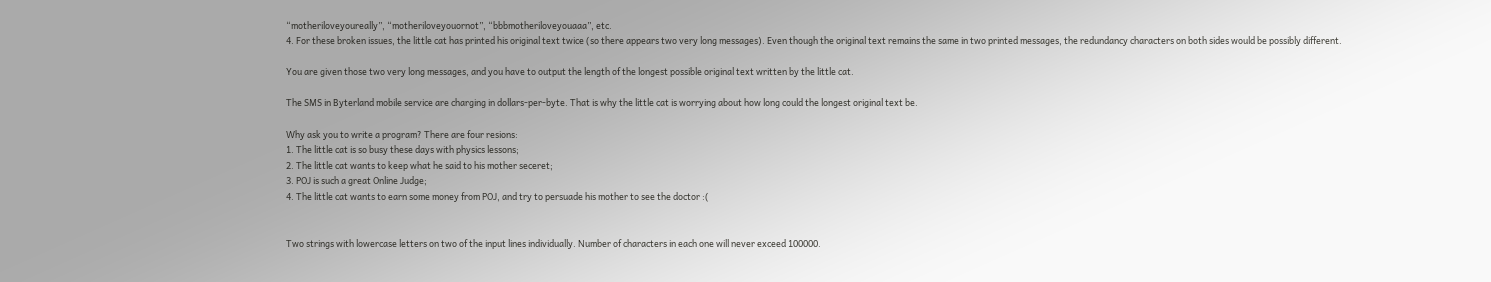“motheriloveyoureally”, “motheriloveyouornot”, “bbbmotheriloveyouaaa”, etc.
4. For these broken issues, the little cat has printed his original text twice (so there appears two very long messages). Even though the original text remains the same in two printed messages, the redundancy characters on both sides would be possibly different.

You are given those two very long messages, and you have to output the length of the longest possible original text written by the little cat.

The SMS in Byterland mobile service are charging in dollars-per-byte. That is why the little cat is worrying about how long could the longest original text be.

Why ask you to write a program? There are four resions:
1. The little cat is so busy these days with physics lessons;
2. The little cat wants to keep what he said to his mother seceret;
3. POJ is such a great Online Judge;
4. The little cat wants to earn some money from POJ, and try to persuade his mother to see the doctor :(


Two strings with lowercase letters on two of the input lines individually. Number of characters in each one will never exceed 100000.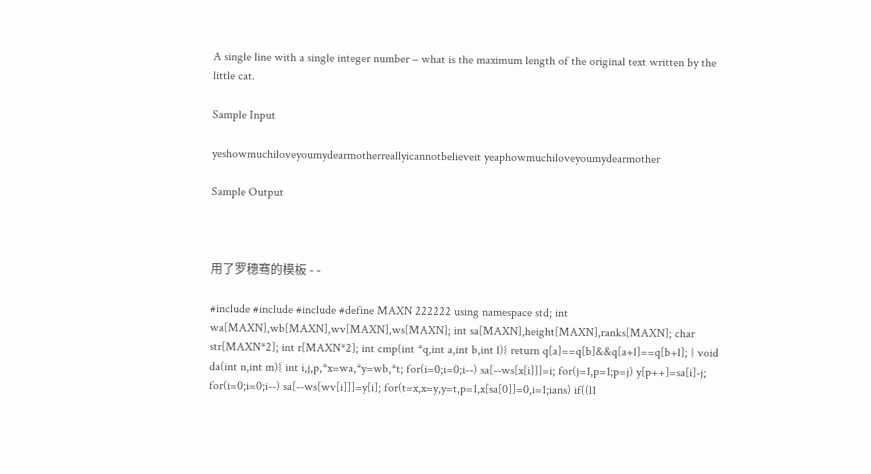A single line with a single integer number – what is the maximum length of the original text written by the little cat.

Sample Input

yeshowmuchiloveyoumydearmotherreallyicannotbelieveit yeaphowmuchiloveyoumydearmother

Sample Output



用了罗穗骞的模板 - -

#include #include #include #define MAXN 222222 using namespace std; int wa[MAXN],wb[MAXN],wv[MAXN],ws[MAXN]; int sa[MAXN],height[MAXN],ranks[MAXN]; char str[MAXN*2]; int r[MAXN*2]; int cmp(int *q,int a,int b,int l){ return q[a]==q[b]&&q[a+l]==q[b+l]; } void da(int n,int m){ int i,j,p,*x=wa,*y=wb,*t; for(i=0;i=0;i--) sa[--ws[x[i]]]=i; for(j=1,p=1;p=j) y[p++]=sa[i]-j; for(i=0;i=0;i--) sa[--ws[wv[i]]]=y[i]; for(t=x,x=y,y=t,p=1,x[sa[0]]=0,i=1;ians) if((l1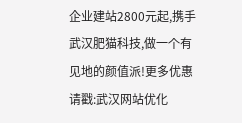企业建站2800元起,携手武汉肥猫科技,做一个有见地的颜值派!更多优惠请戳:武汉网站优化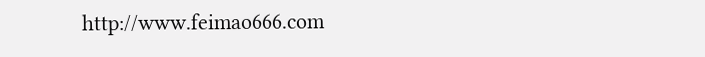http://www.feimao666.com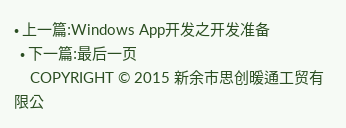• 上一篇:Windows App开发之开发准备
  • 下一篇:最后一页
    COPYRIGHT © 2015 新余市思创暖通工贸有限公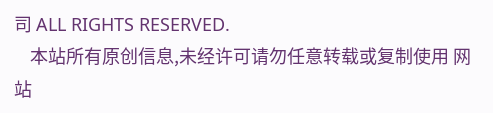司 ALL RIGHTS RESERVED.
    本站所有原创信息,未经许可请勿任意转载或复制使用 网站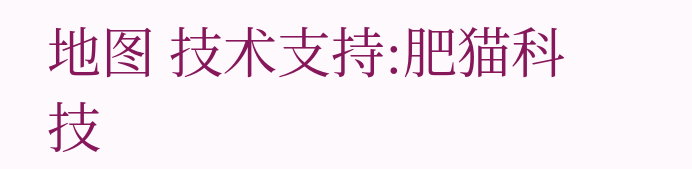地图 技术支持:肥猫科技